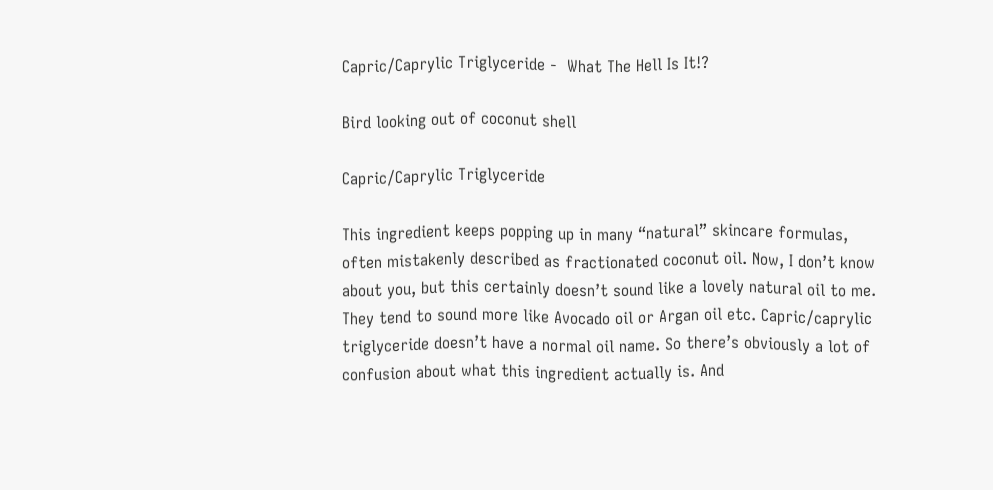Capric/Caprylic Triglyceride -  What The Hell Is It!?

Bird looking out of coconut shell

Capric/Caprylic Triglyceride

This ingredient keeps popping up in many “natural” skincare formulas, often mistakenly described as fractionated coconut oil. Now, I don’t know about you, but this certainly doesn’t sound like a lovely natural oil to me. They tend to sound more like Avocado oil or Argan oil etc. Capric/caprylic triglyceride doesn’t have a normal oil name. So there’s obviously a lot of confusion about what this ingredient actually is. And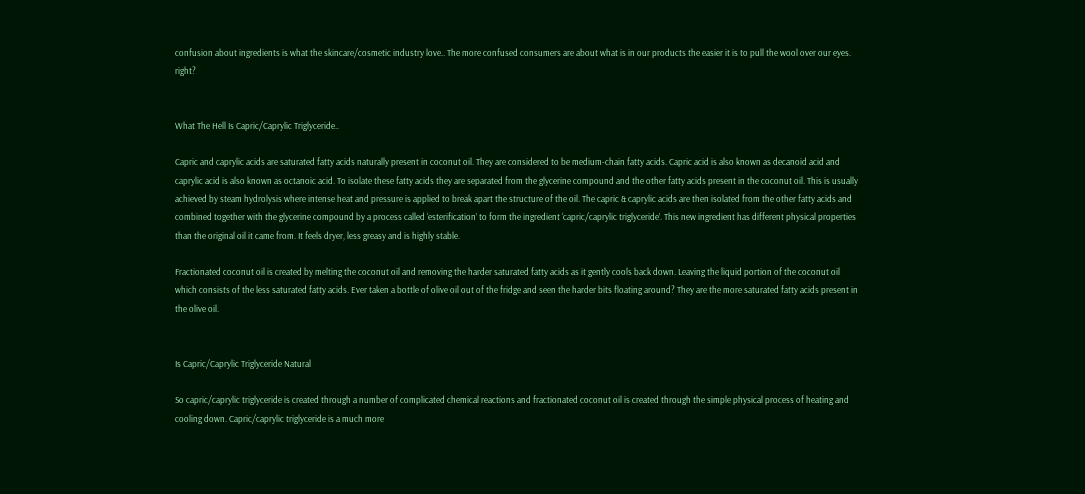confusion about ingredients is what the skincare/cosmetic industry love.. The more confused consumers are about what is in our products the easier it is to pull the wool over our eyes. right?


What The Hell Is Capric/Caprylic Triglyceride..

Capric and caprylic acids are saturated fatty acids naturally present in coconut oil. They are considered to be medium-chain fatty acids. Capric acid is also known as decanoid acid and caprylic acid is also known as octanoic acid. To isolate these fatty acids they are separated from the glycerine compound and the other fatty acids present in the coconut oil. This is usually achieved by steam hydrolysis where intense heat and pressure is applied to break apart the structure of the oil. The capric & caprylic acids are then isolated from the other fatty acids and combined together with the glycerine compound by a process called ‘esterification’ to form the ingredient ‘capric/caprylic triglyceride’. This new ingredient has different physical properties than the original oil it came from. It feels dryer, less greasy and is highly stable.

Fractionated coconut oil is created by melting the coconut oil and removing the harder saturated fatty acids as it gently cools back down. Leaving the liquid portion of the coconut oil which consists of the less saturated fatty acids. Ever taken a bottle of olive oil out of the fridge and seen the harder bits floating around? They are the more saturated fatty acids present in the olive oil.


Is Capric/Caprylic Triglyceride Natural

So capric/caprylic triglyceride is created through a number of complicated chemical reactions and fractionated coconut oil is created through the simple physical process of heating and cooling down. Capric/caprylic triglyceride is a much more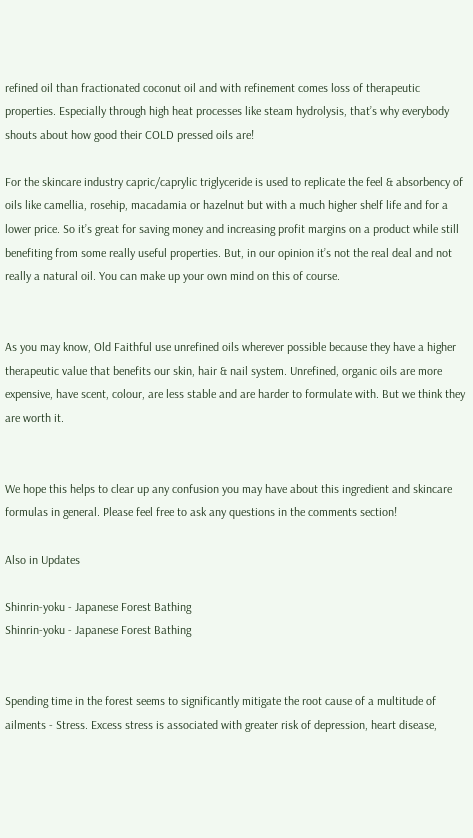refined oil than fractionated coconut oil and with refinement comes loss of therapeutic properties. Especially through high heat processes like steam hydrolysis, that’s why everybody shouts about how good their COLD pressed oils are!

For the skincare industry capric/caprylic triglyceride is used to replicate the feel & absorbency of oils like camellia, rosehip, macadamia or hazelnut but with a much higher shelf life and for a lower price. So it’s great for saving money and increasing profit margins on a product while still benefiting from some really useful properties. But, in our opinion it’s not the real deal and not really a natural oil. You can make up your own mind on this of course.


As you may know, Old Faithful use unrefined oils wherever possible because they have a higher therapeutic value that benefits our skin, hair & nail system. Unrefined, organic oils are more expensive, have scent, colour, are less stable and are harder to formulate with. But we think they are worth it.


We hope this helps to clear up any confusion you may have about this ingredient and skincare formulas in general. Please feel free to ask any questions in the comments section!

Also in Updates

Shinrin-yoku - Japanese Forest Bathing
Shinrin-yoku - Japanese Forest Bathing


Spending time in the forest seems to significantly mitigate the root cause of a multitude of ailments - Stress. Excess stress is associated with greater risk of depression, heart disease,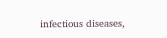infectious diseases,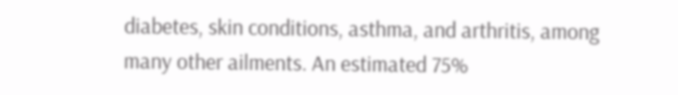diabetes, skin conditions, asthma, and arthritis, among many other ailments. An estimated 75%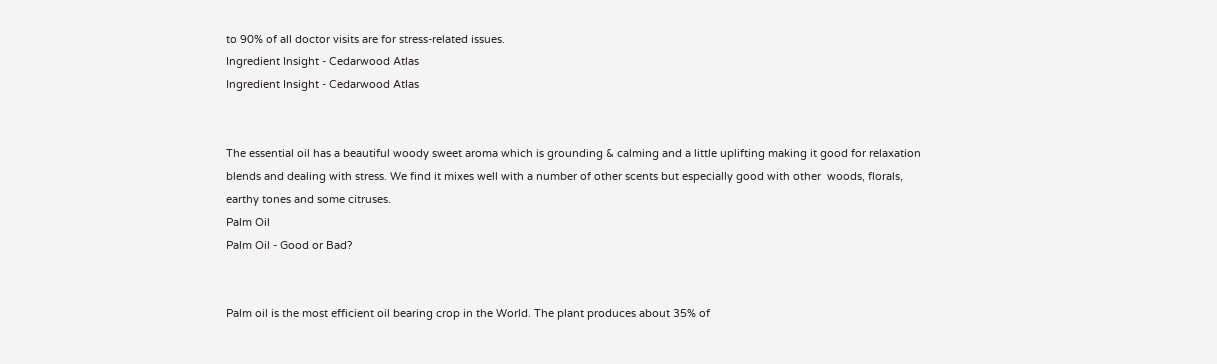to 90% of all doctor visits are for stress-related issues.
Ingredient Insight - Cedarwood Atlas
Ingredient Insight - Cedarwood Atlas


The essential oil has a beautiful woody sweet aroma which is grounding & calming and a little uplifting making it good for relaxation blends and dealing with stress. We find it mixes well with a number of other scents but especially good with other  woods, florals, earthy tones and some citruses.
Palm Oil
Palm Oil - Good or Bad?


Palm oil is the most efficient oil bearing crop in the World. The plant produces about 35% of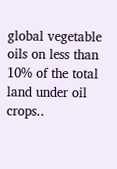global vegetable oils on less than 10% of the total land under oil crops..